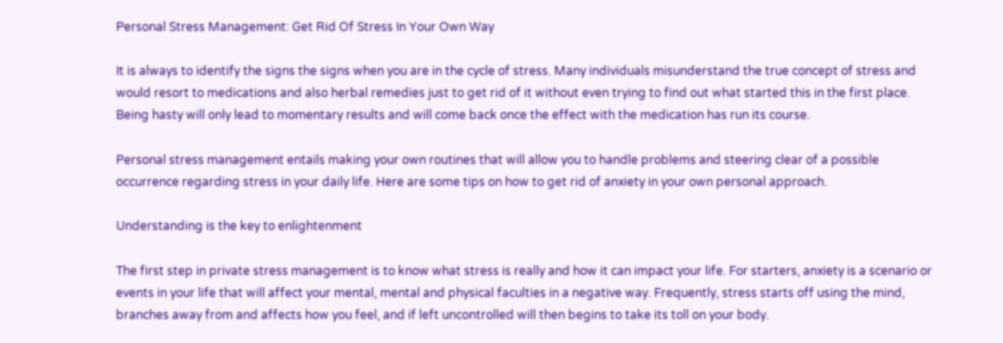Personal Stress Management: Get Rid Of Stress In Your Own Way

It is always to identify the signs the signs when you are in the cycle of stress. Many individuals misunderstand the true concept of stress and would resort to medications and also herbal remedies just to get rid of it without even trying to find out what started this in the first place. Being hasty will only lead to momentary results and will come back once the effect with the medication has run its course.

Personal stress management entails making your own routines that will allow you to handle problems and steering clear of a possible occurrence regarding stress in your daily life. Here are some tips on how to get rid of anxiety in your own personal approach.

Understanding is the key to enlightenment

The first step in private stress management is to know what stress is really and how it can impact your life. For starters, anxiety is a scenario or events in your life that will affect your mental, mental and physical faculties in a negative way. Frequently, stress starts off using the mind, branches away from and affects how you feel, and if left uncontrolled will then begins to take its toll on your body.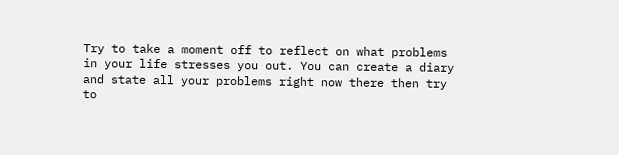Try to take a moment off to reflect on what problems in your life stresses you out. You can create a diary and state all your problems right now there then try to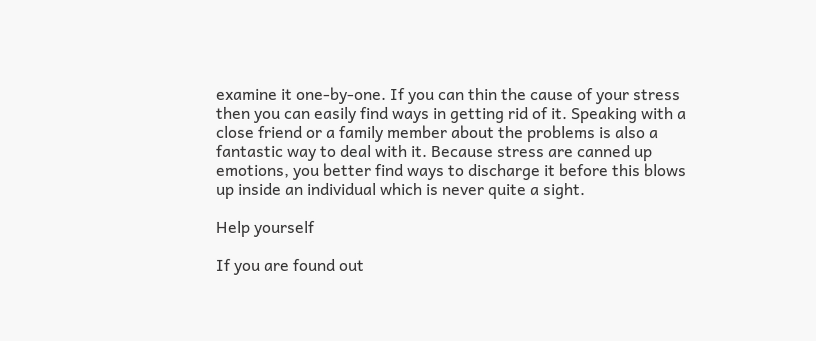examine it one-by-one. If you can thin the cause of your stress then you can easily find ways in getting rid of it. Speaking with a close friend or a family member about the problems is also a fantastic way to deal with it. Because stress are canned up emotions, you better find ways to discharge it before this blows up inside an individual which is never quite a sight.

Help yourself

If you are found out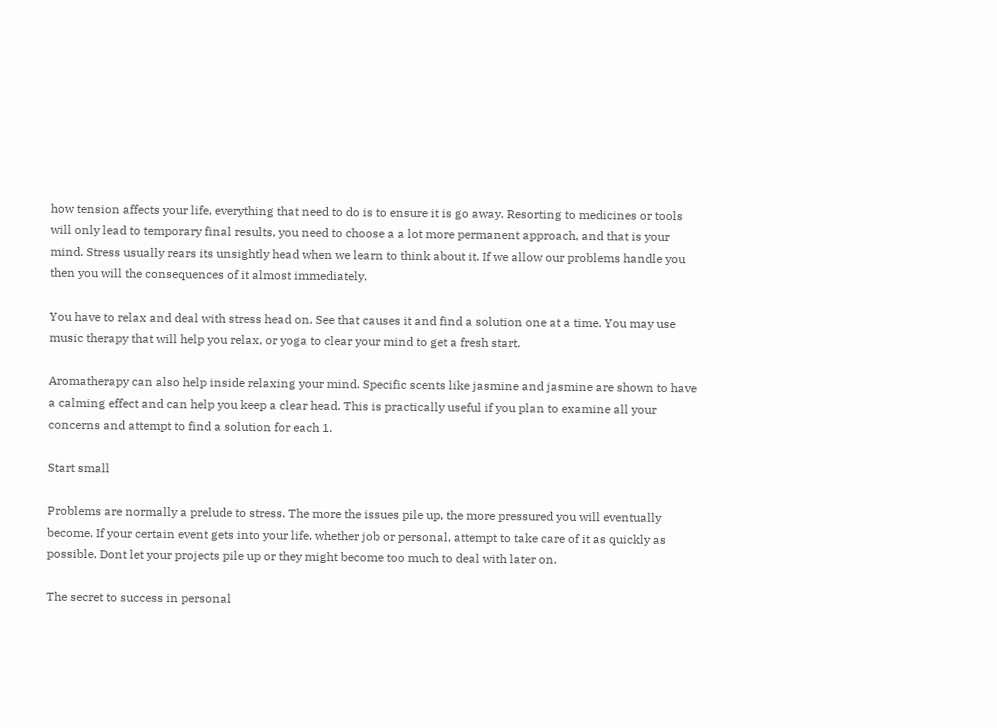how tension affects your life, everything that need to do is to ensure it is go away. Resorting to medicines or tools will only lead to temporary final results, you need to choose a a lot more permanent approach, and that is your mind. Stress usually rears its unsightly head when we learn to think about it. If we allow our problems handle you then you will the consequences of it almost immediately.

You have to relax and deal with stress head on. See that causes it and find a solution one at a time. You may use music therapy that will help you relax, or yoga to clear your mind to get a fresh start.

Aromatherapy can also help inside relaxing your mind. Specific scents like jasmine and jasmine are shown to have a calming effect and can help you keep a clear head. This is practically useful if you plan to examine all your concerns and attempt to find a solution for each 1.

Start small

Problems are normally a prelude to stress. The more the issues pile up, the more pressured you will eventually become. If your certain event gets into your life, whether job or personal, attempt to take care of it as quickly as possible. Dont let your projects pile up or they might become too much to deal with later on.

The secret to success in personal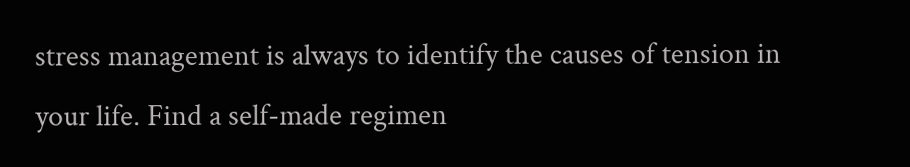stress management is always to identify the causes of tension in your life. Find a self-made regimen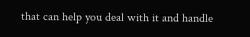that can help you deal with it and handle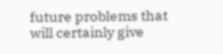future problems that will certainly give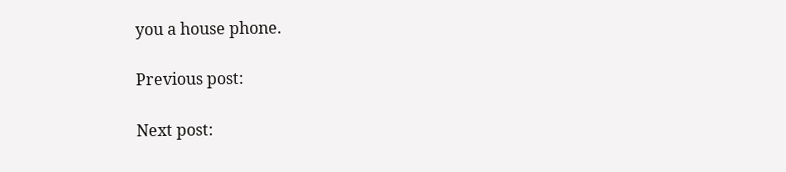you a house phone.

Previous post:

Next post: